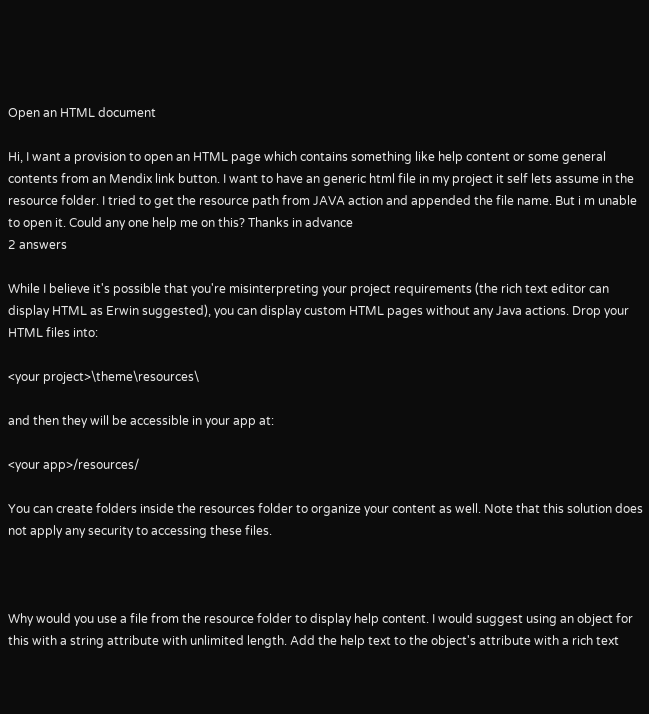Open an HTML document

Hi, I want a provision to open an HTML page which contains something like help content or some general contents from an Mendix link button. I want to have an generic html file in my project it self lets assume in the resource folder. I tried to get the resource path from JAVA action and appended the file name. But i m unable to open it. Could any one help me on this? Thanks in advance
2 answers

While I believe it's possible that you're misinterpreting your project requirements (the rich text editor can display HTML as Erwin suggested), you can display custom HTML pages without any Java actions. Drop your HTML files into:

<your project>\theme\resources\

and then they will be accessible in your app at:

<your app>/resources/

You can create folders inside the resources folder to organize your content as well. Note that this solution does not apply any security to accessing these files.



Why would you use a file from the resource folder to display help content. I would suggest using an object for this with a string attribute with unlimited length. Add the help text to the object's attribute with a rich text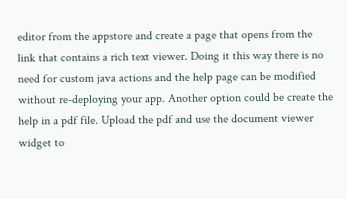editor from the appstore and create a page that opens from the link that contains a rich text viewer. Doing it this way there is no need for custom java actions and the help page can be modified without re-deploying your app. Another option could be create the help in a pdf file. Upload the pdf and use the document viewer widget to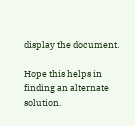display the document.

Hope this helps in finding an alternate solution.